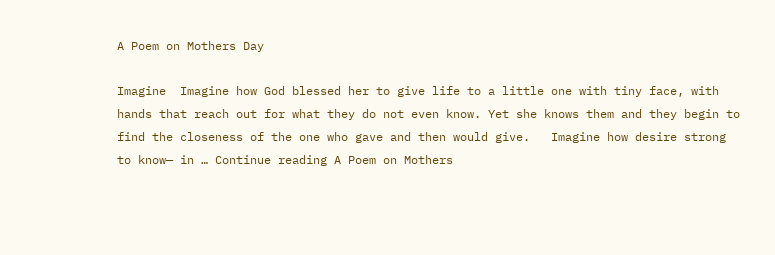A Poem on Mothers Day

Imagine  Imagine how God blessed her to give life to a little one with tiny face, with hands that reach out for what they do not even know. Yet she knows them and they begin to find the closeness of the one who gave and then would give.   Imagine how desire strong to know— in … Continue reading A Poem on Mothers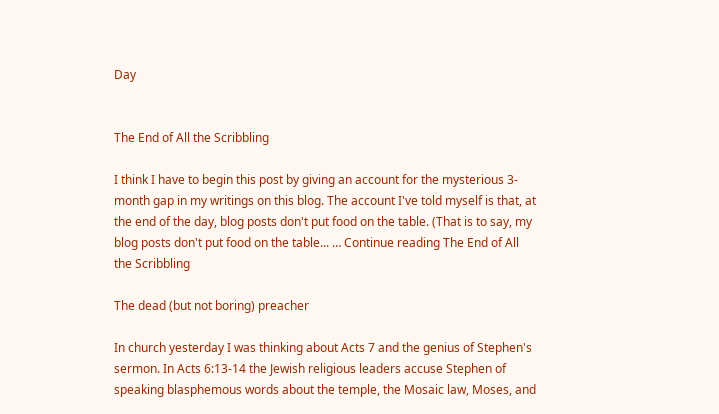Day


The End of All the Scribbling

I think I have to begin this post by giving an account for the mysterious 3-month gap in my writings on this blog. The account I've told myself is that, at the end of the day, blog posts don't put food on the table. (That is to say, my blog posts don't put food on the table... … Continue reading The End of All the Scribbling

The dead (but not boring) preacher

In church yesterday I was thinking about Acts 7 and the genius of Stephen's sermon. In Acts 6:13-14 the Jewish religious leaders accuse Stephen of speaking blasphemous words about the temple, the Mosaic law, Moses, and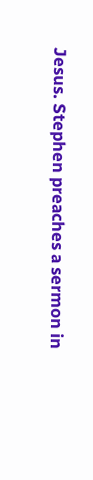Jesus. Stephen preaches a sermon in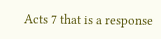Acts 7 that is a response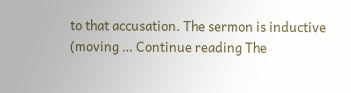to that accusation. The sermon is inductive (moving … Continue reading The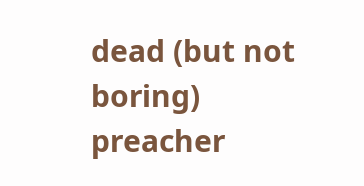dead (but not boring) preacher